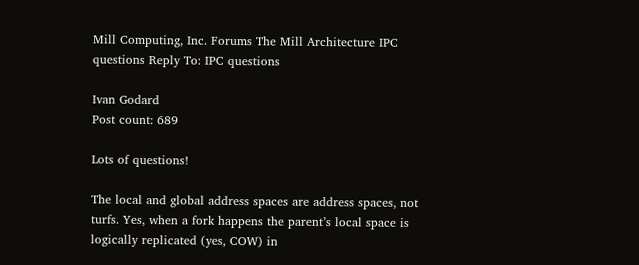Mill Computing, Inc. Forums The Mill Architecture IPC questions Reply To: IPC questions

Ivan Godard
Post count: 689

Lots of questions!

The local and global address spaces are address spaces, not turfs. Yes, when a fork happens the parent’s local space is logically replicated (yes, COW) in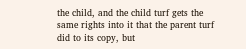the child, and the child turf gets the same rights into it that the parent turf did to its copy, but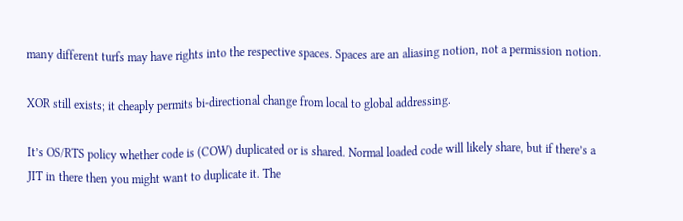many different turfs may have rights into the respective spaces. Spaces are an aliasing notion, not a permission notion.

XOR still exists; it cheaply permits bi-directional change from local to global addressing.

It’s OS/RTS policy whether code is (COW) duplicated or is shared. Normal loaded code will likely share, but if there’s a JIT in there then you might want to duplicate it. The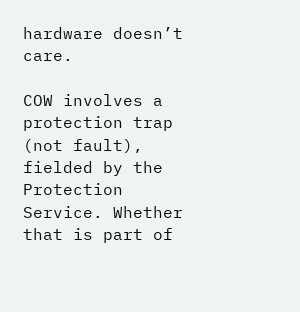hardware doesn’t care.

COW involves a protection trap (not fault), fielded by the Protection Service. Whether that is part of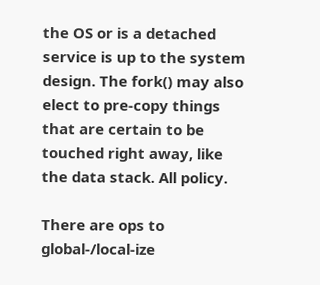the OS or is a detached service is up to the system design. The fork() may also elect to pre-copy things that are certain to be touched right away, like the data stack. All policy.

There are ops to global-/local-ize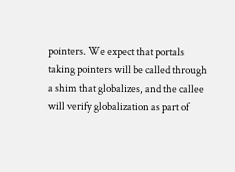pointers. We expect that portals taking pointers will be called through a shim that globalizes, and the callee will verify globalization as part of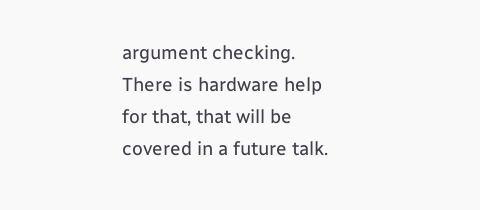argument checking. There is hardware help for that, that will be covered in a future talk.